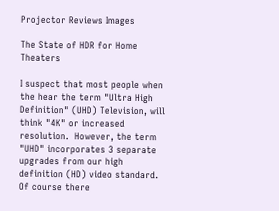Projector Reviews Images

The State of HDR for Home Theaters

I suspect that most people when the hear the term "Ultra High Definition" (UHD) Television, will think "4K" or increased resolution.  However, the term "UHD" incorporates 3 separate upgrades from our high definition (HD) video standard.  Of course there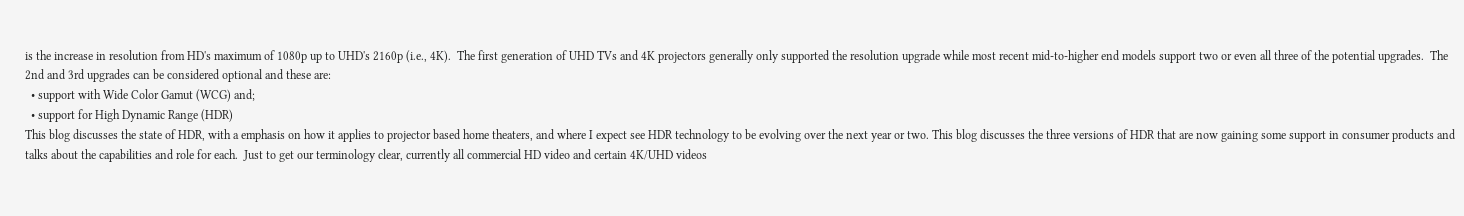is the increase in resolution from HD's maximum of 1080p up to UHD's 2160p (i.e., 4K).  The first generation of UHD TVs and 4K projectors generally only supported the resolution upgrade while most recent mid-to-higher end models support two or even all three of the potential upgrades.  The 2nd and 3rd upgrades can be considered optional and these are:
  • support with Wide Color Gamut (WCG) and;
  • support for High Dynamic Range (HDR)
This blog discusses the state of HDR, with a emphasis on how it applies to projector based home theaters, and where I expect see HDR technology to be evolving over the next year or two. This blog discusses the three versions of HDR that are now gaining some support in consumer products and talks about the capabilities and role for each.  Just to get our terminology clear, currently all commercial HD video and certain 4K/UHD videos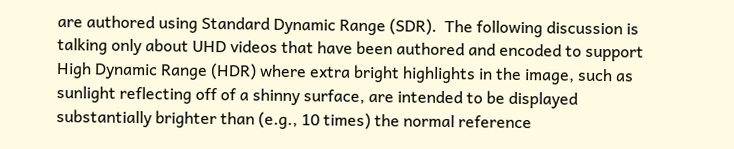are authored using Standard Dynamic Range (SDR).  The following discussion is talking only about UHD videos that have been authored and encoded to support High Dynamic Range (HDR) where extra bright highlights in the image, such as sunlight reflecting off of a shinny surface, are intended to be displayed substantially brighter than (e.g., 10 times) the normal reference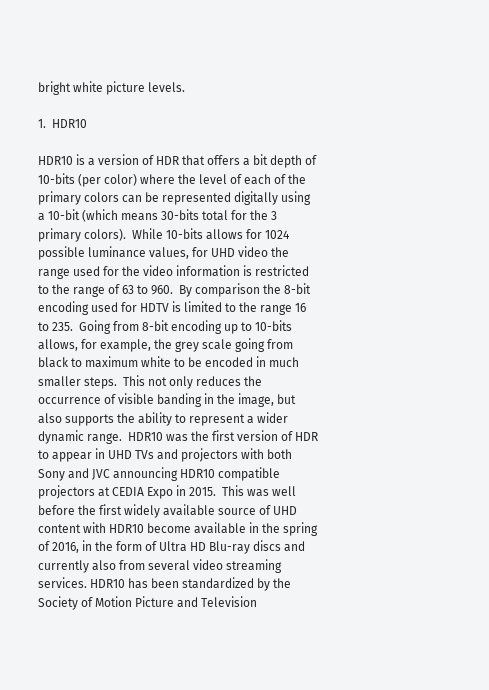bright white picture levels.

1.  HDR10

HDR10 is a version of HDR that offers a bit depth of 10-bits (per color) where the level of each of the primary colors can be represented digitally using a 10-bit (which means 30-bits total for the 3 primary colors).  While 10-bits allows for 1024 possible luminance values, for UHD video the range used for the video information is restricted to the range of 63 to 960.  By comparison the 8-bit encoding used for HDTV is limited to the range 16 to 235.  Going from 8-bit encoding up to 10-bits allows, for example, the grey scale going from black to maximum white to be encoded in much smaller steps.  This not only reduces the occurrence of visible banding in the image, but also supports the ability to represent a wider dynamic range.  HDR10 was the first version of HDR to appear in UHD TVs and projectors with both Sony and JVC announcing HDR10 compatible projectors at CEDIA Expo in 2015.  This was well before the first widely available source of UHD content with HDR10 become available in the spring of 2016, in the form of Ultra HD Blu-ray discs and currently also from several video streaming services. HDR10 has been standardized by the Society of Motion Picture and Television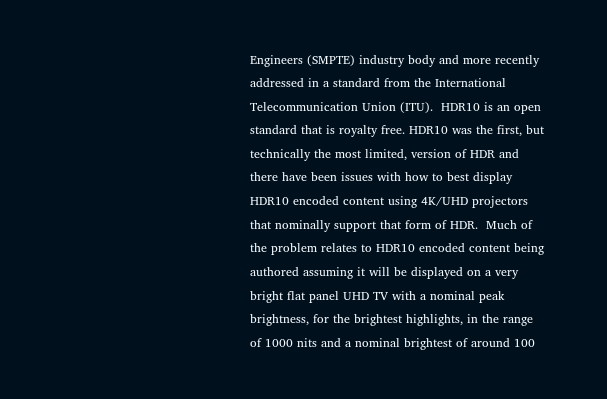Engineers (SMPTE) industry body and more recently addressed in a standard from the International Telecommunication Union (ITU).  HDR10 is an open standard that is royalty free. HDR10 was the first, but technically the most limited, version of HDR and there have been issues with how to best display HDR10 encoded content using 4K/UHD projectors that nominally support that form of HDR.  Much of the problem relates to HDR10 encoded content being authored assuming it will be displayed on a very bright flat panel UHD TV with a nominal peak brightness, for the brightest highlights, in the range of 1000 nits and a nominal brightest of around 100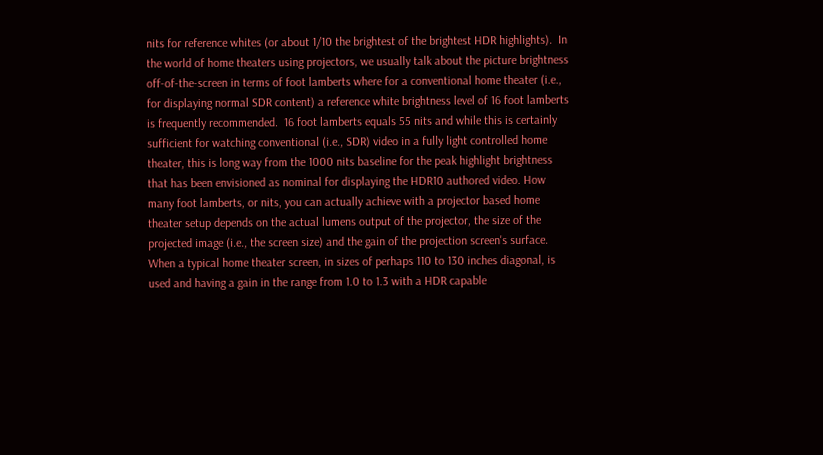nits for reference whites (or about 1/10 the brightest of the brightest HDR highlights).  In the world of home theaters using projectors, we usually talk about the picture brightness off-of-the-screen in terms of foot lamberts where for a conventional home theater (i.e., for displaying normal SDR content) a reference white brightness level of 16 foot lamberts is frequently recommended.  16 foot lamberts equals 55 nits and while this is certainly sufficient for watching conventional (i.e., SDR) video in a fully light controlled home theater, this is long way from the 1000 nits baseline for the peak highlight brightness that has been envisioned as nominal for displaying the HDR10 authored video. How many foot lamberts, or nits, you can actually achieve with a projector based home theater setup depends on the actual lumens output of the projector, the size of the projected image (i.e., the screen size) and the gain of the projection screen's surface.  When a typical home theater screen, in sizes of perhaps 110 to 130 inches diagonal, is used and having a gain in the range from 1.0 to 1.3 with a HDR capable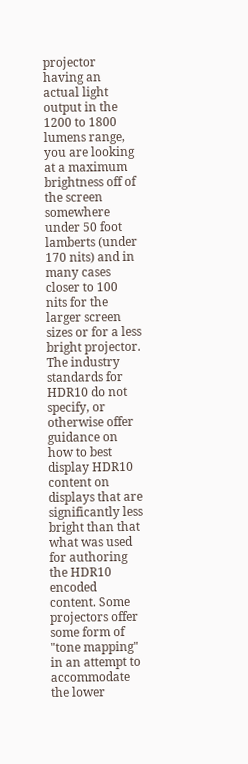projector having an actual light output in the 1200 to 1800 lumens range, you are looking at a maximum brightness off of the screen somewhere under 50 foot lamberts (under 170 nits) and in many cases closer to 100 nits for the larger screen sizes or for a less bright projector.  The industry standards for HDR10 do not specify, or otherwise offer guidance on how to best display HDR10 content on displays that are significantly less bright than that what was used for authoring the HDR10 encoded content. Some projectors offer some form of "tone mapping" in an attempt to accommodate the lower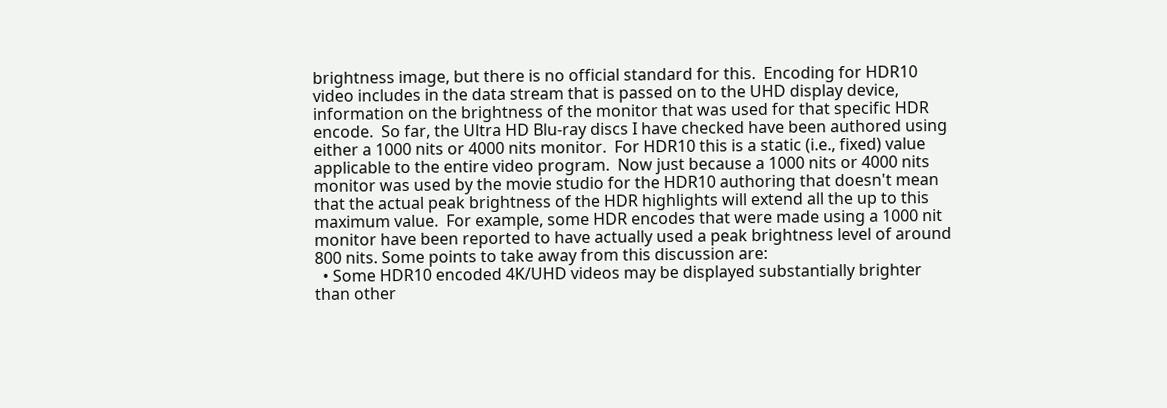brightness image, but there is no official standard for this.  Encoding for HDR10 video includes in the data stream that is passed on to the UHD display device, information on the brightness of the monitor that was used for that specific HDR encode.  So far, the Ultra HD Blu-ray discs I have checked have been authored using either a 1000 nits or 4000 nits monitor.  For HDR10 this is a static (i.e., fixed) value applicable to the entire video program.  Now just because a 1000 nits or 4000 nits monitor was used by the movie studio for the HDR10 authoring that doesn't mean that the actual peak brightness of the HDR highlights will extend all the up to this maximum value.  For example, some HDR encodes that were made using a 1000 nit monitor have been reported to have actually used a peak brightness level of around 800 nits. Some points to take away from this discussion are:
  • Some HDR10 encoded 4K/UHD videos may be displayed substantially brighter than other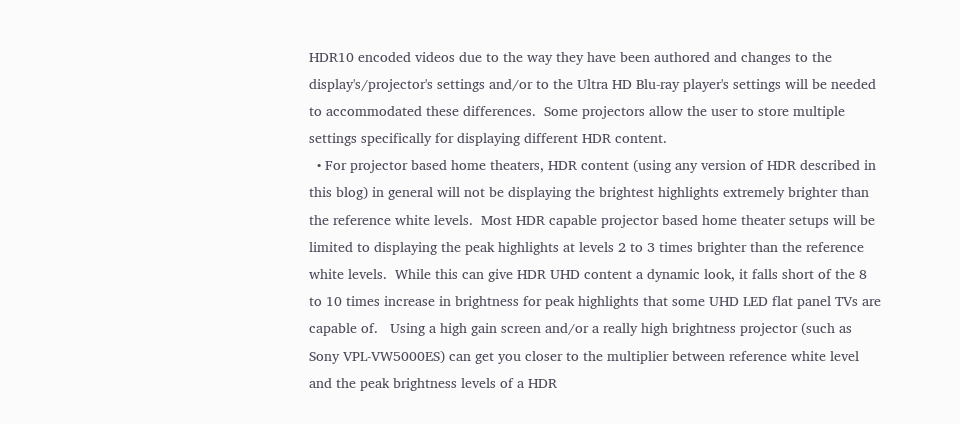HDR10 encoded videos due to the way they have been authored and changes to the display's/projector's settings and/or to the Ultra HD Blu-ray player's settings will be needed to accommodated these differences.  Some projectors allow the user to store multiple settings specifically for displaying different HDR content.
  • For projector based home theaters, HDR content (using any version of HDR described in this blog) in general will not be displaying the brightest highlights extremely brighter than the reference white levels.  Most HDR capable projector based home theater setups will be limited to displaying the peak highlights at levels 2 to 3 times brighter than the reference white levels.  While this can give HDR UHD content a dynamic look, it falls short of the 8 to 10 times increase in brightness for peak highlights that some UHD LED flat panel TVs are capable of.   Using a high gain screen and/or a really high brightness projector (such as Sony VPL-VW5000ES) can get you closer to the multiplier between reference white level and the peak brightness levels of a HDR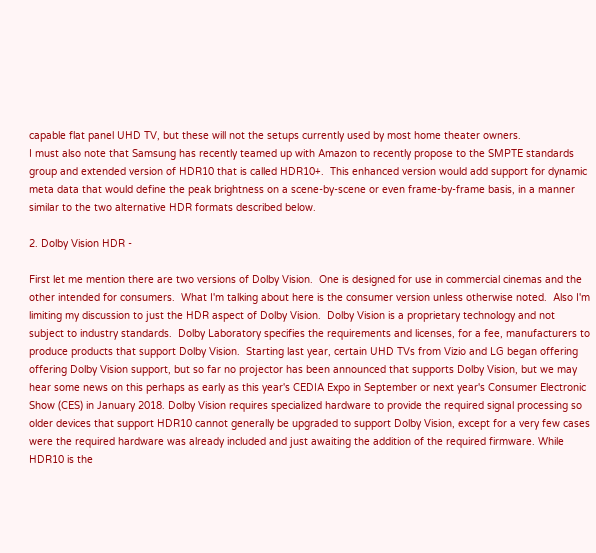capable flat panel UHD TV, but these will not the setups currently used by most home theater owners.
I must also note that Samsung has recently teamed up with Amazon to recently propose to the SMPTE standards group and extended version of HDR10 that is called HDR10+.  This enhanced version would add support for dynamic meta data that would define the peak brightness on a scene-by-scene or even frame-by-frame basis, in a manner similar to the two alternative HDR formats described below.

2. Dolby Vision HDR -

First let me mention there are two versions of Dolby Vision.  One is designed for use in commercial cinemas and the other intended for consumers.  What I'm talking about here is the consumer version unless otherwise noted.  Also I'm limiting my discussion to just the HDR aspect of Dolby Vision.  Dolby Vision is a proprietary technology and not subject to industry standards.  Dolby Laboratory specifies the requirements and licenses, for a fee, manufacturers to produce products that support Dolby Vision.  Starting last year, certain UHD TVs from Vizio and LG began offering offering Dolby Vision support, but so far no projector has been announced that supports Dolby Vision, but we may hear some news on this perhaps as early as this year's CEDIA Expo in September or next year's Consumer Electronic Show (CES) in January 2018. Dolby Vision requires specialized hardware to provide the required signal processing so older devices that support HDR10 cannot generally be upgraded to support Dolby Vision, except for a very few cases were the required hardware was already included and just awaiting the addition of the required firmware. While HDR10 is the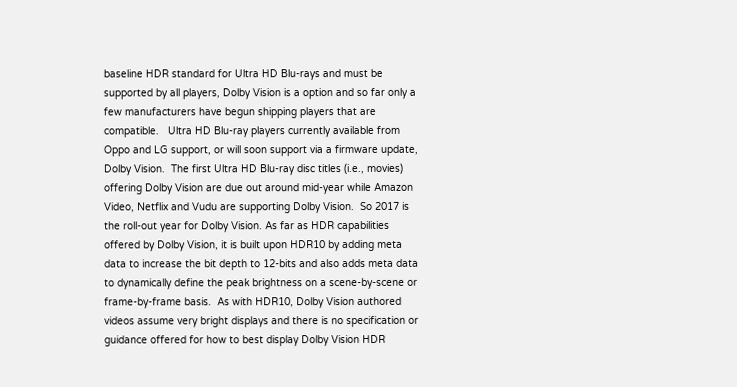baseline HDR standard for Ultra HD Blu-rays and must be supported by all players, Dolby Vision is a option and so far only a few manufacturers have begun shipping players that are compatible.   Ultra HD Blu-ray players currently available from Oppo and LG support, or will soon support via a firmware update, Dolby Vision.  The first Ultra HD Blu-ray disc titles (i.e., movies) offering Dolby Vision are due out around mid-year while Amazon Video, Netflix and Vudu are supporting Dolby Vision.  So 2017 is the roll-out year for Dolby Vision. As far as HDR capabilities offered by Dolby Vision, it is built upon HDR10 by adding meta data to increase the bit depth to 12-bits and also adds meta data to dynamically define the peak brightness on a scene-by-scene or frame-by-frame basis.  As with HDR10, Dolby Vision authored videos assume very bright displays and there is no specification or guidance offered for how to best display Dolby Vision HDR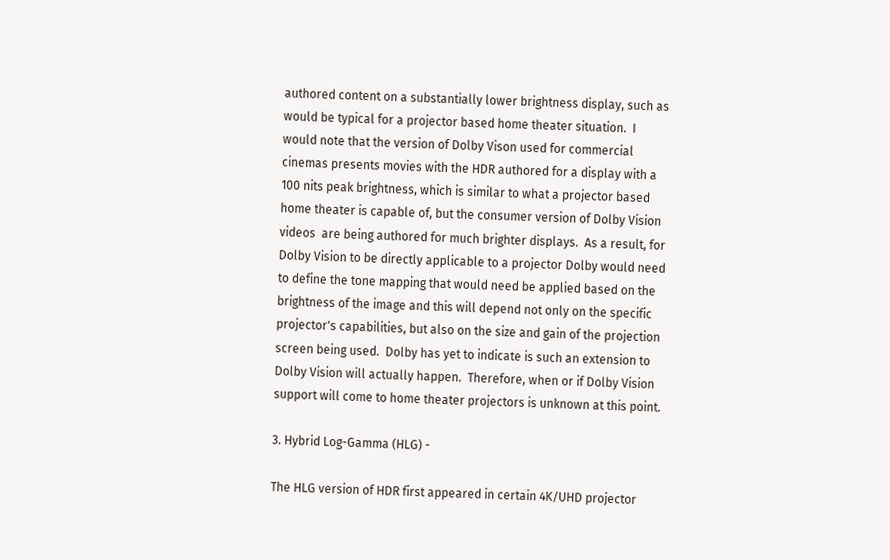authored content on a substantially lower brightness display, such as would be typical for a projector based home theater situation.  I would note that the version of Dolby Vison used for commercial cinemas presents movies with the HDR authored for a display with a 100 nits peak brightness, which is similar to what a projector based home theater is capable of, but the consumer version of Dolby Vision videos  are being authored for much brighter displays.  As a result, for Dolby Vision to be directly applicable to a projector Dolby would need to define the tone mapping that would need be applied based on the brightness of the image and this will depend not only on the specific projector's capabilities, but also on the size and gain of the projection screen being used.  Dolby has yet to indicate is such an extension to Dolby Vision will actually happen.  Therefore, when or if Dolby Vision support will come to home theater projectors is unknown at this point.

3. Hybrid Log-Gamma (HLG) -

The HLG version of HDR first appeared in certain 4K/UHD projector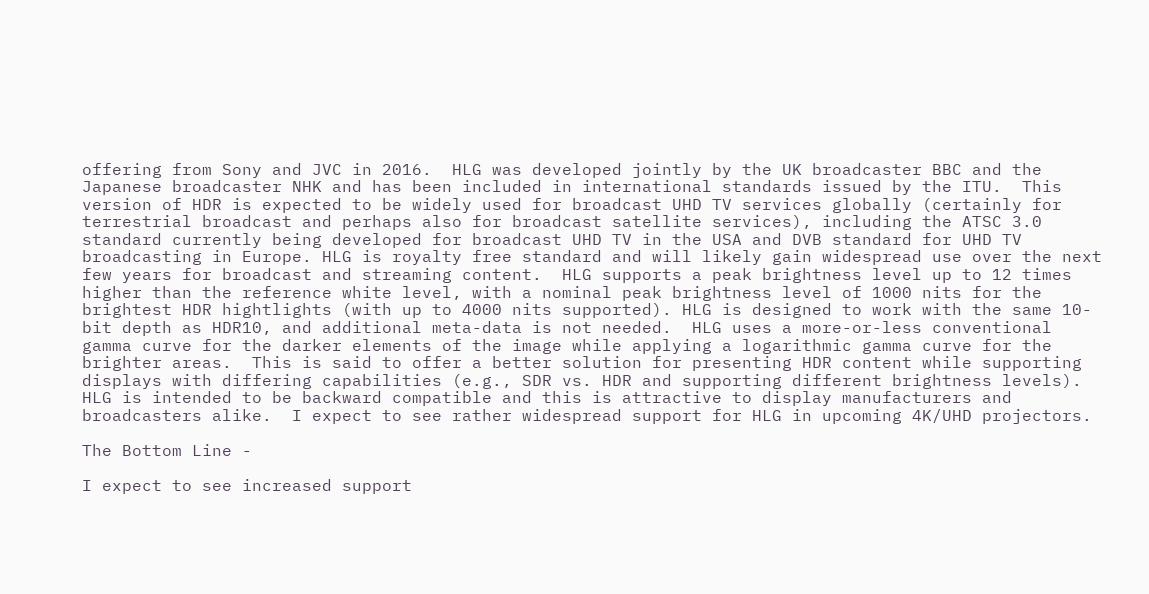offering from Sony and JVC in 2016.  HLG was developed jointly by the UK broadcaster BBC and the Japanese broadcaster NHK and has been included in international standards issued by the ITU.  This version of HDR is expected to be widely used for broadcast UHD TV services globally (certainly for terrestrial broadcast and perhaps also for broadcast satellite services), including the ATSC 3.0 standard currently being developed for broadcast UHD TV in the USA and DVB standard for UHD TV broadcasting in Europe. HLG is royalty free standard and will likely gain widespread use over the next few years for broadcast and streaming content.  HLG supports a peak brightness level up to 12 times higher than the reference white level, with a nominal peak brightness level of 1000 nits for the brightest HDR hightlights (with up to 4000 nits supported). HLG is designed to work with the same 10-bit depth as HDR10, and additional meta-data is not needed.  HLG uses a more-or-less conventional gamma curve for the darker elements of the image while applying a logarithmic gamma curve for the brighter areas.  This is said to offer a better solution for presenting HDR content while supporting displays with differing capabilities (e.g., SDR vs. HDR and supporting different brightness levels).  HLG is intended to be backward compatible and this is attractive to display manufacturers and broadcasters alike.  I expect to see rather widespread support for HLG in upcoming 4K/UHD projectors.

The Bottom Line -

I expect to see increased support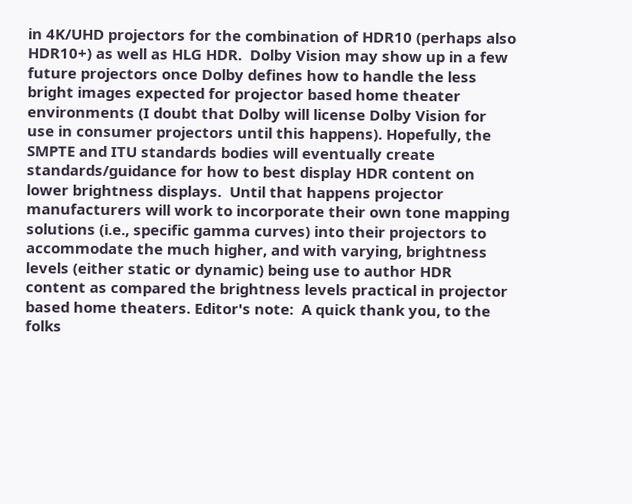in 4K/UHD projectors for the combination of HDR10 (perhaps also HDR10+) as well as HLG HDR.  Dolby Vision may show up in a few future projectors once Dolby defines how to handle the less bright images expected for projector based home theater environments (I doubt that Dolby will license Dolby Vision for use in consumer projectors until this happens). Hopefully, the SMPTE and ITU standards bodies will eventually create standards/guidance for how to best display HDR content on lower brightness displays.  Until that happens projector manufacturers will work to incorporate their own tone mapping solutions (i.e., specific gamma curves) into their projectors to accommodate the much higher, and with varying, brightness levels (either static or dynamic) being use to author HDR content as compared the brightness levels practical in projector based home theaters. Editor's note:  A quick thank you, to the folks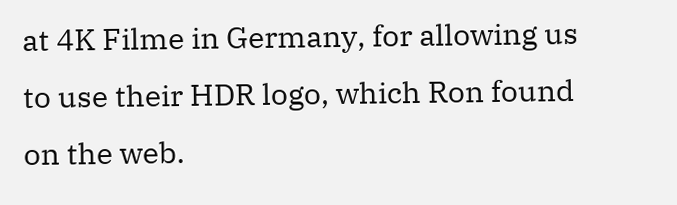at 4K Filme in Germany, for allowing us to use their HDR logo, which Ron found on the web.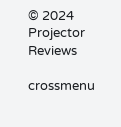© 2024 Projector Reviews

crossmenu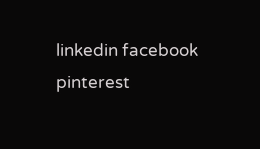linkedin facebook pinterest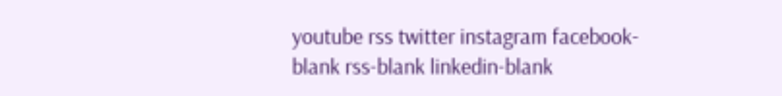youtube rss twitter instagram facebook-blank rss-blank linkedin-blank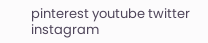pinterest youtube twitter instagram